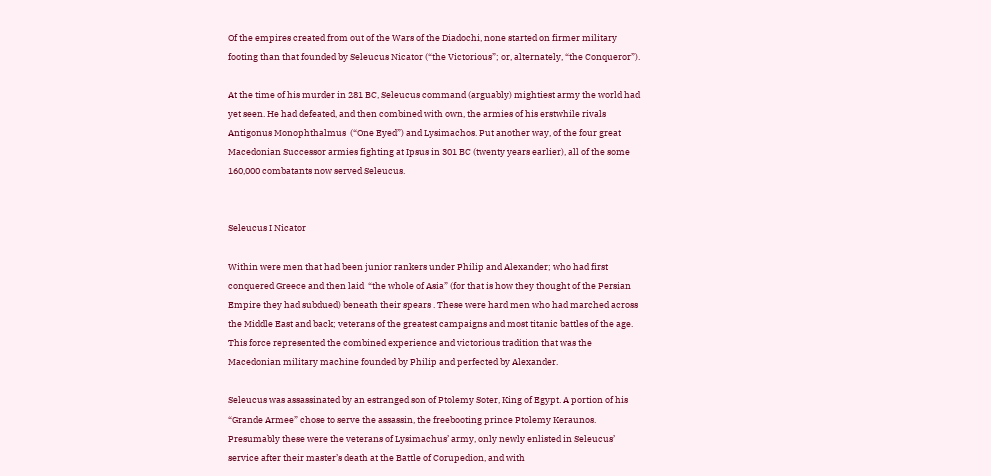Of the empires created from out of the Wars of the Diadochi, none started on firmer military footing than that founded by Seleucus Nicator (“the Victorious”; or, alternately, “the Conqueror”).

At the time of his murder in 281 BC, Seleucus command (arguably) mightiest army the world had yet seen. He had defeated, and then combined with own, the armies of his erstwhile rivals Antigonus Monophthalmus  (“One Eyed”) and Lysimachos. Put another way, of the four great Macedonian Successor armies fighting at Ipsus in 301 BC (twenty years earlier), all of the some 160,000 combatants now served Seleucus.


Seleucus I Nicator

Within were men that had been junior rankers under Philip and Alexander; who had first conquered Greece and then laid  “the whole of Asia” (for that is how they thought of the Persian Empire they had subdued) beneath their spears . These were hard men who had marched across the Middle East and back; veterans of the greatest campaigns and most titanic battles of the age. This force represented the combined experience and victorious tradition that was the Macedonian military machine founded by Philip and perfected by Alexander.

Seleucus was assassinated by an estranged son of Ptolemy Soter, King of Egypt. A portion of his “Grande Armee” chose to serve the assassin, the freebooting prince Ptolemy Keraunos. Presumably these were the veterans of Lysimachus’ army, only newly enlisted in Seleucus’ service after their master’s death at the Battle of Corupedion, and with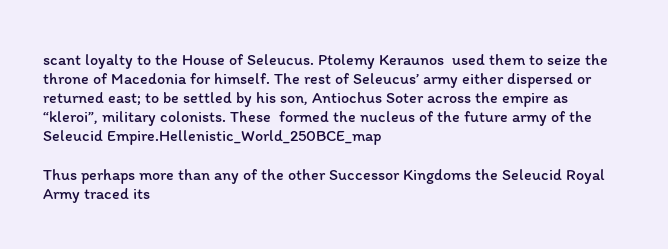scant loyalty to the House of Seleucus. Ptolemy Keraunos  used them to seize the throne of Macedonia for himself. The rest of Seleucus’ army either dispersed or returned east; to be settled by his son, Antiochus Soter across the empire as “kleroi”, military colonists. These  formed the nucleus of the future army of the Seleucid Empire.Hellenistic_World_250BCE_map

Thus perhaps more than any of the other Successor Kingdoms the Seleucid Royal Army traced its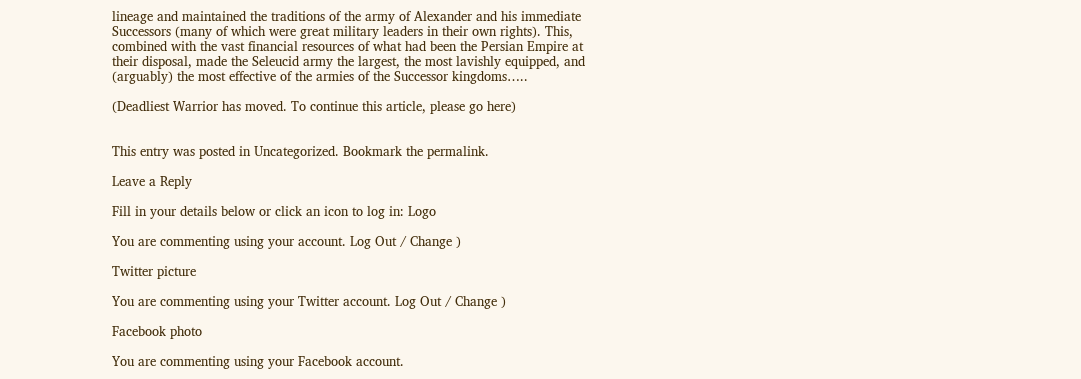lineage and maintained the traditions of the army of Alexander and his immediate Successors (many of which were great military leaders in their own rights). This, combined with the vast financial resources of what had been the Persian Empire at their disposal, made the Seleucid army the largest, the most lavishly equipped, and (arguably) the most effective of the armies of the Successor kingdoms…..

(Deadliest Warrior has moved. To continue this article, please go here)


This entry was posted in Uncategorized. Bookmark the permalink.

Leave a Reply

Fill in your details below or click an icon to log in: Logo

You are commenting using your account. Log Out / Change )

Twitter picture

You are commenting using your Twitter account. Log Out / Change )

Facebook photo

You are commenting using your Facebook account.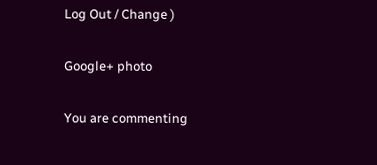Log Out / Change )

Google+ photo

You are commenting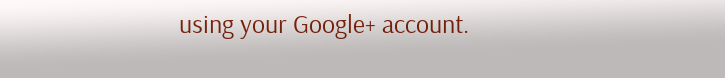using your Google+ account.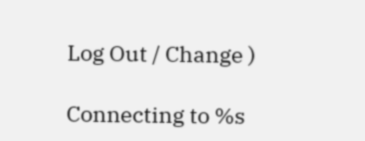Log Out / Change )

Connecting to %s